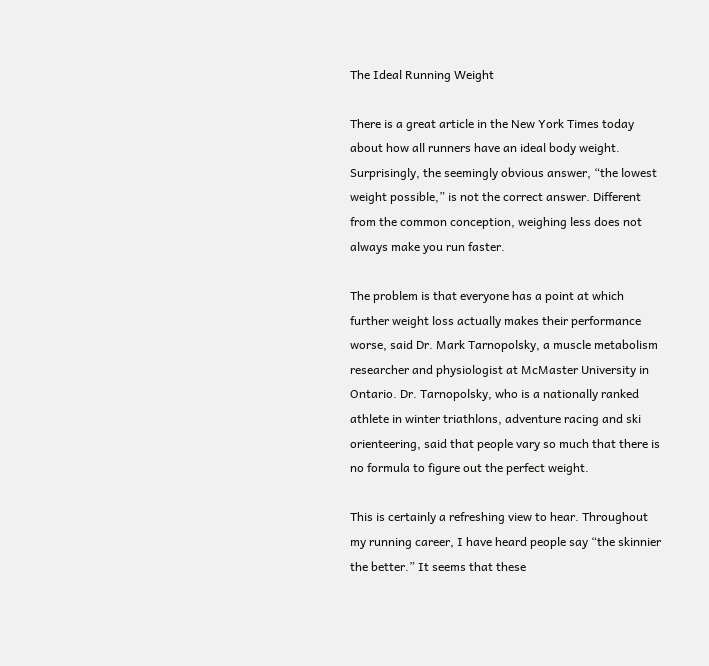The Ideal Running Weight

There is a great article in the New York Times today about how all runners have an ideal body weight. Surprisingly, the seemingly obvious answer, “the lowest weight possible,” is not the correct answer. Different from the common conception, weighing less does not always make you run faster.

The problem is that everyone has a point at which further weight loss actually makes their performance worse, said Dr. Mark Tarnopolsky, a muscle metabolism researcher and physiologist at McMaster University in Ontario. Dr. Tarnopolsky, who is a nationally ranked athlete in winter triathlons, adventure racing and ski orienteering, said that people vary so much that there is no formula to figure out the perfect weight.

This is certainly a refreshing view to hear. Throughout my running career, I have heard people say “the skinnier the better.” It seems that these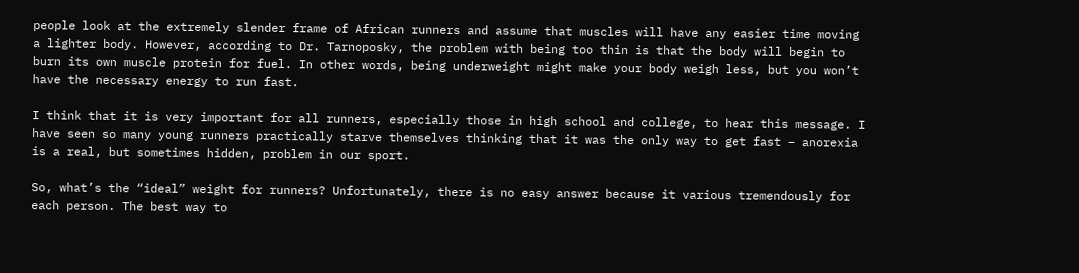people look at the extremely slender frame of African runners and assume that muscles will have any easier time moving a lighter body. However, according to Dr. Tarnoposky, the problem with being too thin is that the body will begin to burn its own muscle protein for fuel. In other words, being underweight might make your body weigh less, but you won’t have the necessary energy to run fast.

I think that it is very important for all runners, especially those in high school and college, to hear this message. I have seen so many young runners practically starve themselves thinking that it was the only way to get fast – anorexia is a real, but sometimes hidden, problem in our sport.

So, what’s the “ideal” weight for runners? Unfortunately, there is no easy answer because it various tremendously for each person. The best way to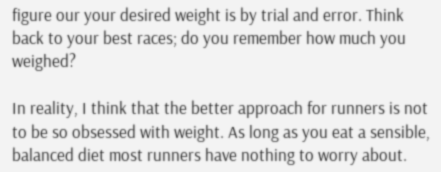figure our your desired weight is by trial and error. Think back to your best races; do you remember how much you weighed?

In reality, I think that the better approach for runners is not to be so obsessed with weight. As long as you eat a sensible, balanced diet most runners have nothing to worry about.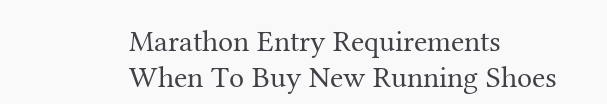Marathon Entry Requirements
When To Buy New Running Shoes